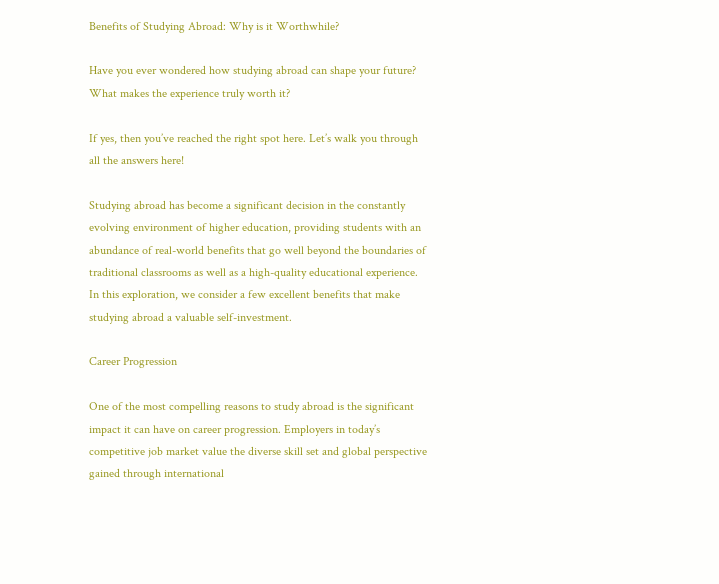Benefits of Studying Abroad: Why is it Worthwhile?

Have you ever wondered how studying abroad can shape your future? What makes the experience truly worth it?

If yes, then you’ve reached the right spot here. Let’s walk you through all the answers here!

Studying abroad has become a significant decision in the constantly evolving environment of higher education, providing students with an abundance of real-world benefits that go well beyond the boundaries of traditional classrooms as well as a high-quality educational experience. In this exploration, we consider a few excellent benefits that make studying abroad a valuable self-investment.

Career Progression

One of the most compelling reasons to study abroad is the significant impact it can have on career progression. Employers in today’s competitive job market value the diverse skill set and global perspective gained through international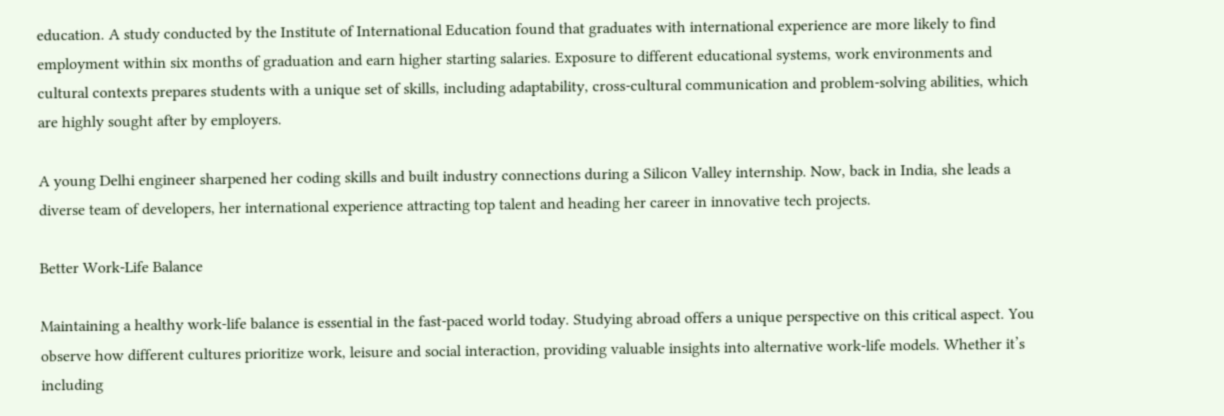education. A study conducted by the Institute of International Education found that graduates with international experience are more likely to find employment within six months of graduation and earn higher starting salaries. Exposure to different educational systems, work environments and cultural contexts prepares students with a unique set of skills, including adaptability, cross-cultural communication and problem-solving abilities, which are highly sought after by employers.

A young Delhi engineer sharpened her coding skills and built industry connections during a Silicon Valley internship. Now, back in India, she leads a diverse team of developers, her international experience attracting top talent and heading her career in innovative tech projects.

Better Work-Life Balance

Maintaining a healthy work-life balance is essential in the fast-paced world today. Studying abroad offers a unique perspective on this critical aspect. You observe how different cultures prioritize work, leisure and social interaction, providing valuable insights into alternative work-life models. Whether it’s including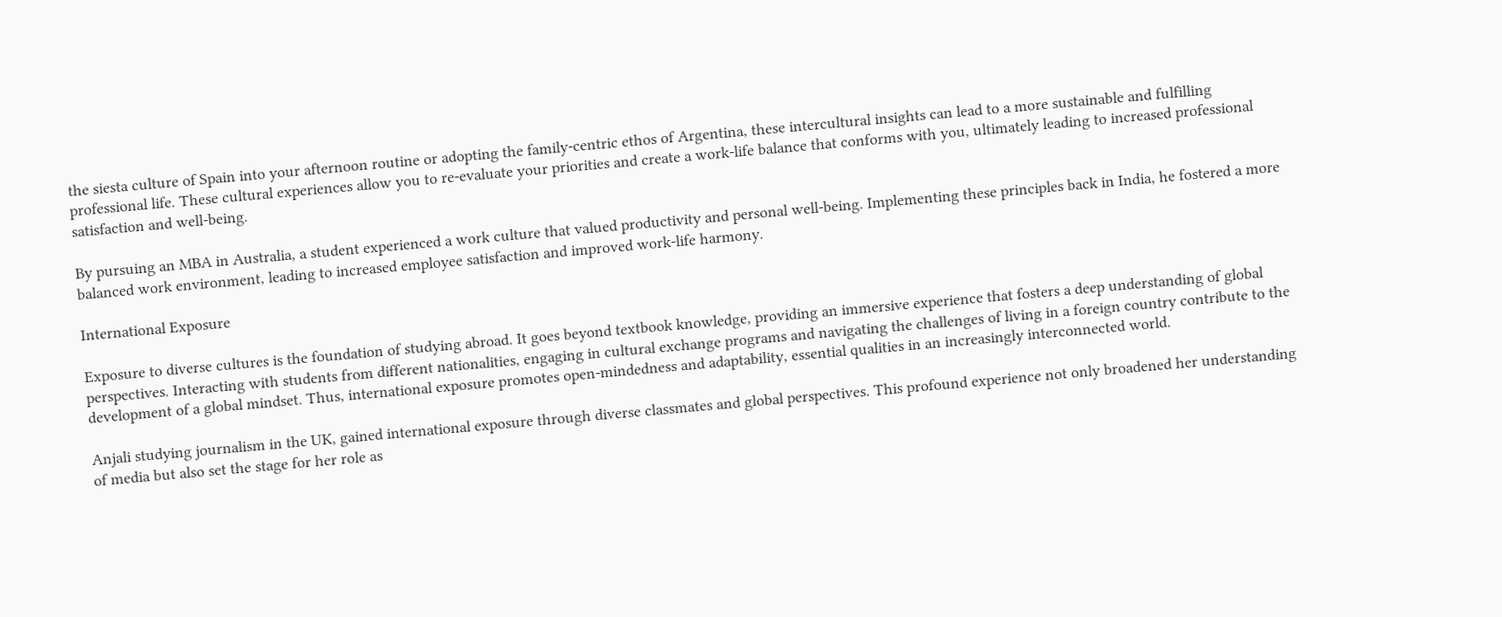the siesta culture of Spain into your afternoon routine or adopting the family-centric ethos of Argentina, these intercultural insights can lead to a more sustainable and fulfilling professional life. These cultural experiences allow you to re-evaluate your priorities and create a work-life balance that conforms with you, ultimately leading to increased professional satisfaction and well-being.

By pursuing an MBA in Australia, a student experienced a work culture that valued productivity and personal well-being. Implementing these principles back in India, he fostered a more balanced work environment, leading to increased employee satisfaction and improved work-life harmony.

International Exposure

Exposure to diverse cultures is the foundation of studying abroad. It goes beyond textbook knowledge, providing an immersive experience that fosters a deep understanding of global perspectives. Interacting with students from different nationalities, engaging in cultural exchange programs and navigating the challenges of living in a foreign country contribute to the development of a global mindset. Thus, international exposure promotes open-mindedness and adaptability, essential qualities in an increasingly interconnected world.

Anjali studying journalism in the UK, gained international exposure through diverse classmates and global perspectives. This profound experience not only broadened her understanding of media but also set the stage for her role as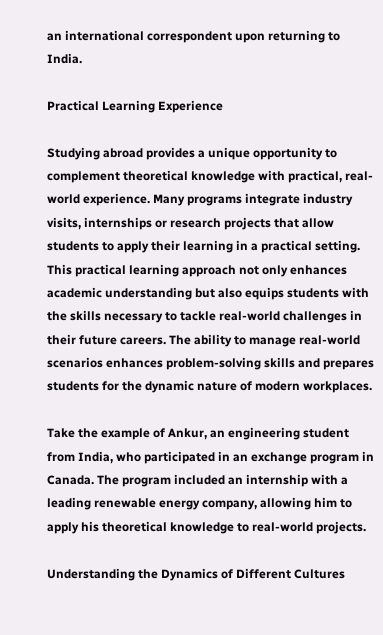an international correspondent upon returning to India.

Practical Learning Experience

Studying abroad provides a unique opportunity to complement theoretical knowledge with practical, real-world experience. Many programs integrate industry visits, internships or research projects that allow students to apply their learning in a practical setting. This practical learning approach not only enhances academic understanding but also equips students with the skills necessary to tackle real-world challenges in their future careers. The ability to manage real-world scenarios enhances problem-solving skills and prepares students for the dynamic nature of modern workplaces.

Take the example of Ankur, an engineering student from India, who participated in an exchange program in Canada. The program included an internship with a leading renewable energy company, allowing him to apply his theoretical knowledge to real-world projects.

Understanding the Dynamics of Different Cultures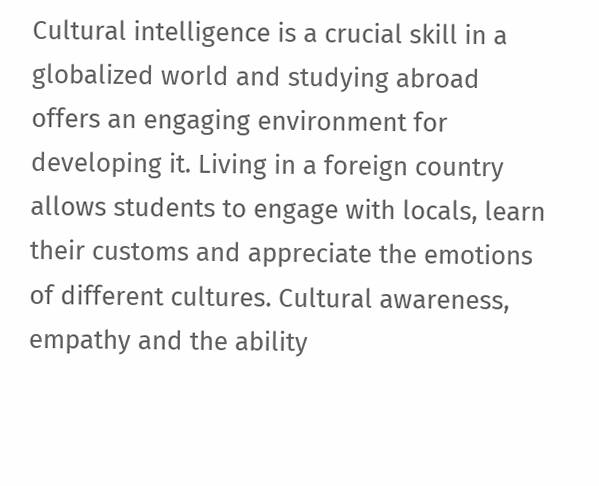Cultural intelligence is a crucial skill in a globalized world and studying abroad offers an engaging environment for developing it. Living in a foreign country allows students to engage with locals, learn their customs and appreciate the emotions of different cultures. Cultural awareness, empathy and the ability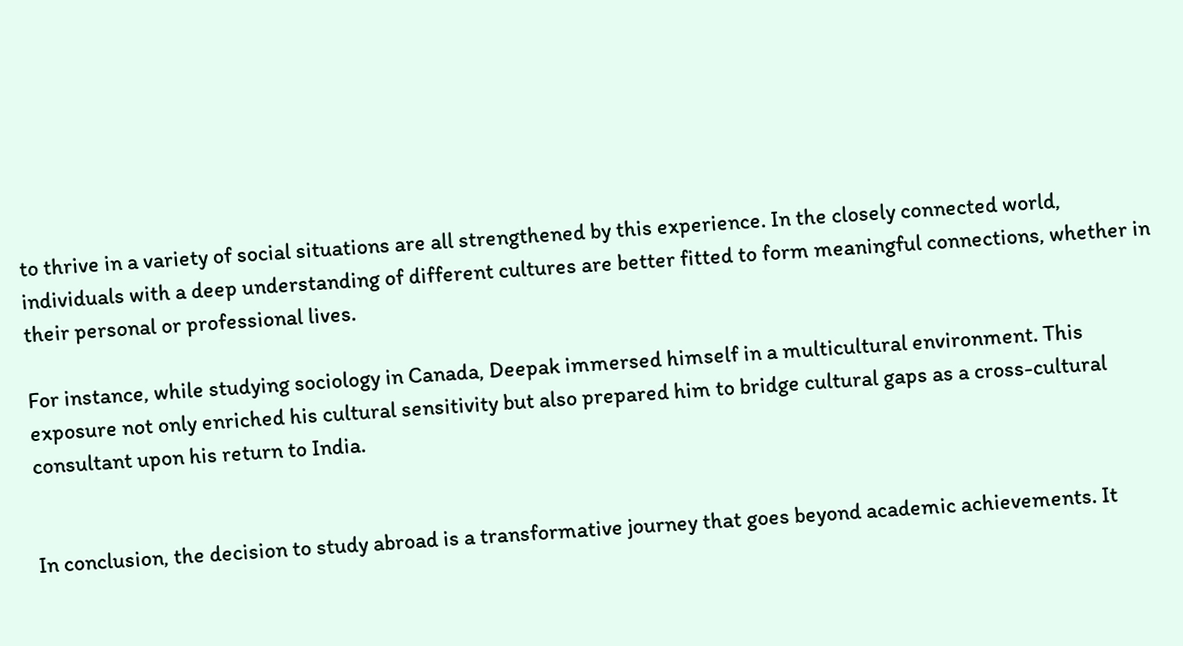to thrive in a variety of social situations are all strengthened by this experience. In the closely connected world, individuals with a deep understanding of different cultures are better fitted to form meaningful connections, whether in their personal or professional lives.

For instance, while studying sociology in Canada, Deepak immersed himself in a multicultural environment. This exposure not only enriched his cultural sensitivity but also prepared him to bridge cultural gaps as a cross-cultural consultant upon his return to India.


In conclusion, the decision to study abroad is a transformative journey that goes beyond academic achievements. It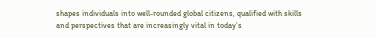shapes individuals into well-rounded global citizens, qualified with skills and perspectives that are increasingly vital in today’s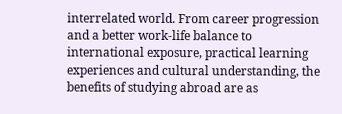interrelated world. From career progression and a better work-life balance to international exposure, practical learning experiences and cultural understanding, the benefits of studying abroad are as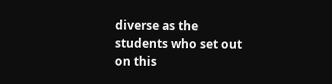diverse as the students who set out on this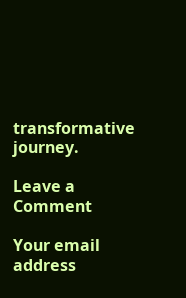transformative journey.

Leave a Comment

Your email address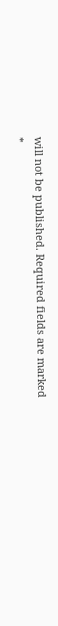will not be published. Required fields are marked *